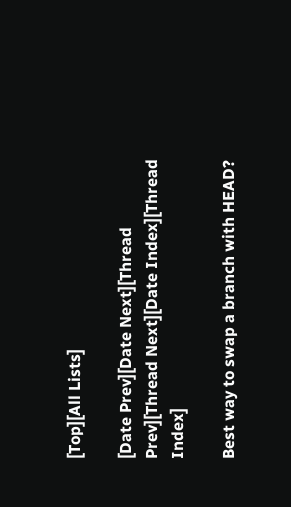[Top][All Lists]

[Date Prev][Date Next][Thread Prev][Thread Next][Date Index][Thread Index]

Best way to swap a branch with HEAD?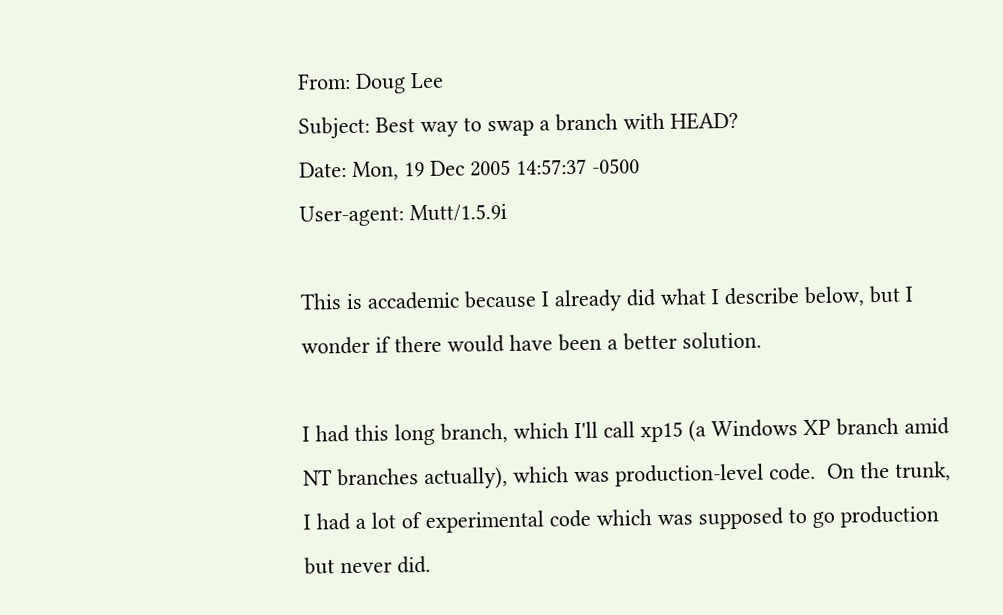From: Doug Lee
Subject: Best way to swap a branch with HEAD?
Date: Mon, 19 Dec 2005 14:57:37 -0500
User-agent: Mutt/1.5.9i

This is accademic because I already did what I describe below, but I
wonder if there would have been a better solution.

I had this long branch, which I'll call xp15 (a Windows XP branch amid
NT branches actually), which was production-level code.  On the trunk,
I had a lot of experimental code which was supposed to go production
but never did.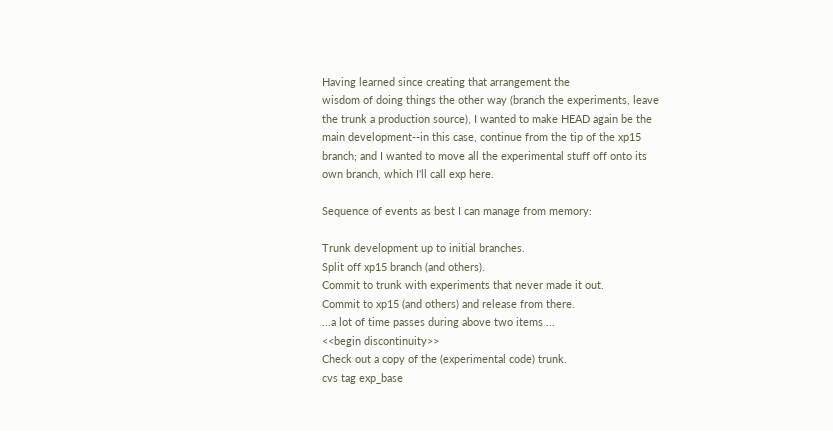Having learned since creating that arrangement the
wisdom of doing things the other way (branch the experiments, leave
the trunk a production source), I wanted to make HEAD again be the
main development--in this case, continue from the tip of the xp15
branch; and I wanted to move all the experimental stuff off onto its
own branch, which I'll call exp here.

Sequence of events as best I can manage from memory:

Trunk development up to initial branches.
Split off xp15 branch (and others).
Commit to trunk with experiments that never made it out.
Commit to xp15 (and others) and release from there.
...a lot of time passes during above two items ...
<<begin discontinuity>>
Check out a copy of the (experimental code) trunk.
cvs tag exp_base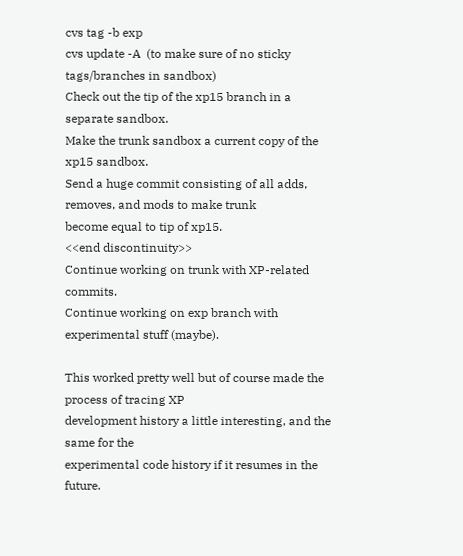cvs tag -b exp
cvs update -A  (to make sure of no sticky tags/branches in sandbox)
Check out the tip of the xp15 branch in a separate sandbox.
Make the trunk sandbox a current copy of the xp15 sandbox.
Send a huge commit consisting of all adds, removes, and mods to make trunk
become equal to tip of xp15.
<<end discontinuity>>
Continue working on trunk with XP-related commits.
Continue working on exp branch with experimental stuff (maybe).

This worked pretty well but of course made the process of tracing XP
development history a little interesting, and the same for the
experimental code history if it resumes in the future.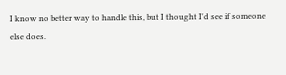I know no better way to handle this, but I thought I'd see if someone
else does.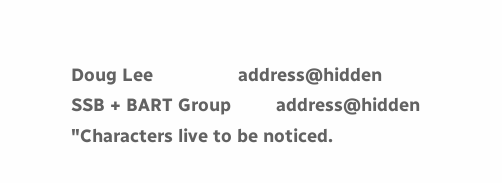Doug Lee                 address@hidden
SSB + BART Group         address@hidden
"Characters live to be noticed.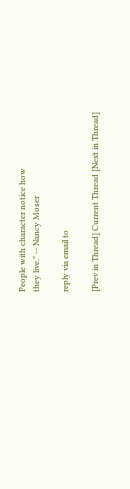People with character notice how
they live." -- Nancy Moser

reply via email to

[Prev in Thread] Current Thread [Next in Thread]